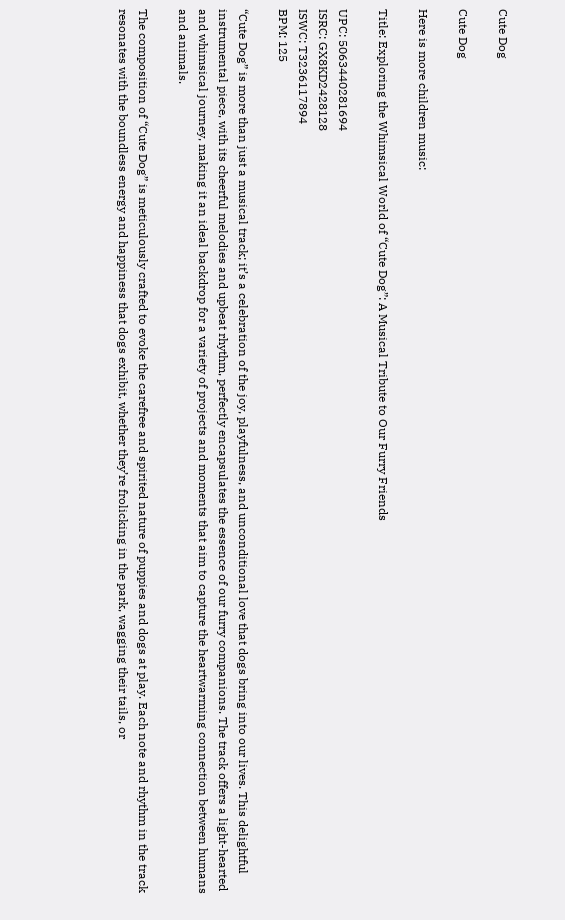Cute Dog

Cute Dog

Here is more children music:

Title: Exploring the Whimsical World of “Cute Dog”: A Musical Tribute to Our Furry Friends

UPC: 5063440281694
ISRC: GX8KD2428128
ISWC: T3236117894
BPM: 125

“Cute Dog” is more than just a musical track; it’s a celebration of the joy, playfulness, and unconditional love that dogs bring into our lives. This delightful instrumental piece, with its cheerful melodies and upbeat rhythm, perfectly encapsulates the essence of our furry companions. The track offers a light-hearted and whimsical journey, making it an ideal backdrop for a variety of projects and moments that aim to capture the heartwarming connection between humans and animals.

The composition of “Cute Dog” is meticulously crafted to evoke the carefree and spirited nature of puppies and dogs at play. Each note and rhythm in the track resonates with the boundless energy and happiness that dogs exhibit, whether they’re frolicking in the park, wagging their tails, or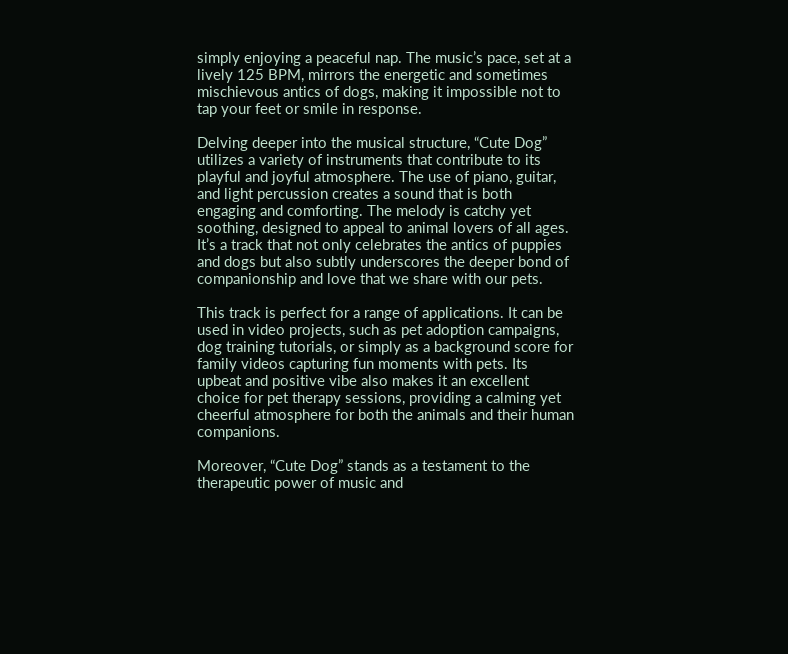simply enjoying a peaceful nap. The music’s pace, set at a lively 125 BPM, mirrors the energetic and sometimes mischievous antics of dogs, making it impossible not to tap your feet or smile in response.

Delving deeper into the musical structure, “Cute Dog” utilizes a variety of instruments that contribute to its playful and joyful atmosphere. The use of piano, guitar, and light percussion creates a sound that is both engaging and comforting. The melody is catchy yet soothing, designed to appeal to animal lovers of all ages. It’s a track that not only celebrates the antics of puppies and dogs but also subtly underscores the deeper bond of companionship and love that we share with our pets.

This track is perfect for a range of applications. It can be used in video projects, such as pet adoption campaigns, dog training tutorials, or simply as a background score for family videos capturing fun moments with pets. Its upbeat and positive vibe also makes it an excellent choice for pet therapy sessions, providing a calming yet cheerful atmosphere for both the animals and their human companions.

Moreover, “Cute Dog” stands as a testament to the therapeutic power of music and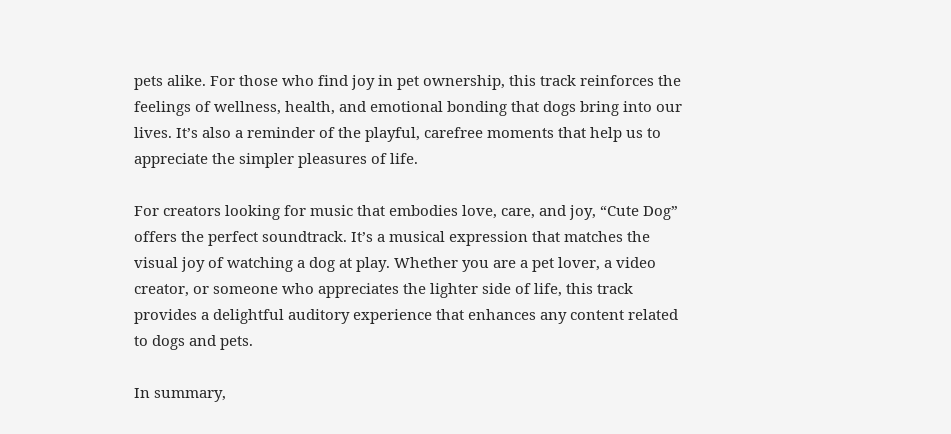pets alike. For those who find joy in pet ownership, this track reinforces the feelings of wellness, health, and emotional bonding that dogs bring into our lives. It’s also a reminder of the playful, carefree moments that help us to appreciate the simpler pleasures of life.

For creators looking for music that embodies love, care, and joy, “Cute Dog” offers the perfect soundtrack. It’s a musical expression that matches the visual joy of watching a dog at play. Whether you are a pet lover, a video creator, or someone who appreciates the lighter side of life, this track provides a delightful auditory experience that enhances any content related to dogs and pets.

In summary,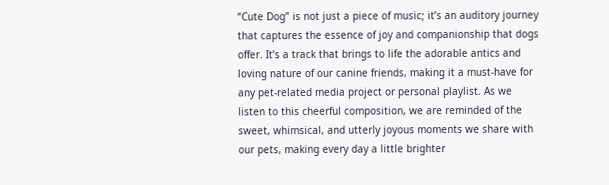“Cute Dog” is not just a piece of music; it’s an auditory journey that captures the essence of joy and companionship that dogs offer. It’s a track that brings to life the adorable antics and loving nature of our canine friends, making it a must-have for any pet-related media project or personal playlist. As we listen to this cheerful composition, we are reminded of the sweet, whimsical, and utterly joyous moments we share with our pets, making every day a little brighter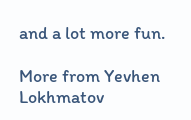and a lot more fun.

More from Yevhen Lokhmatov